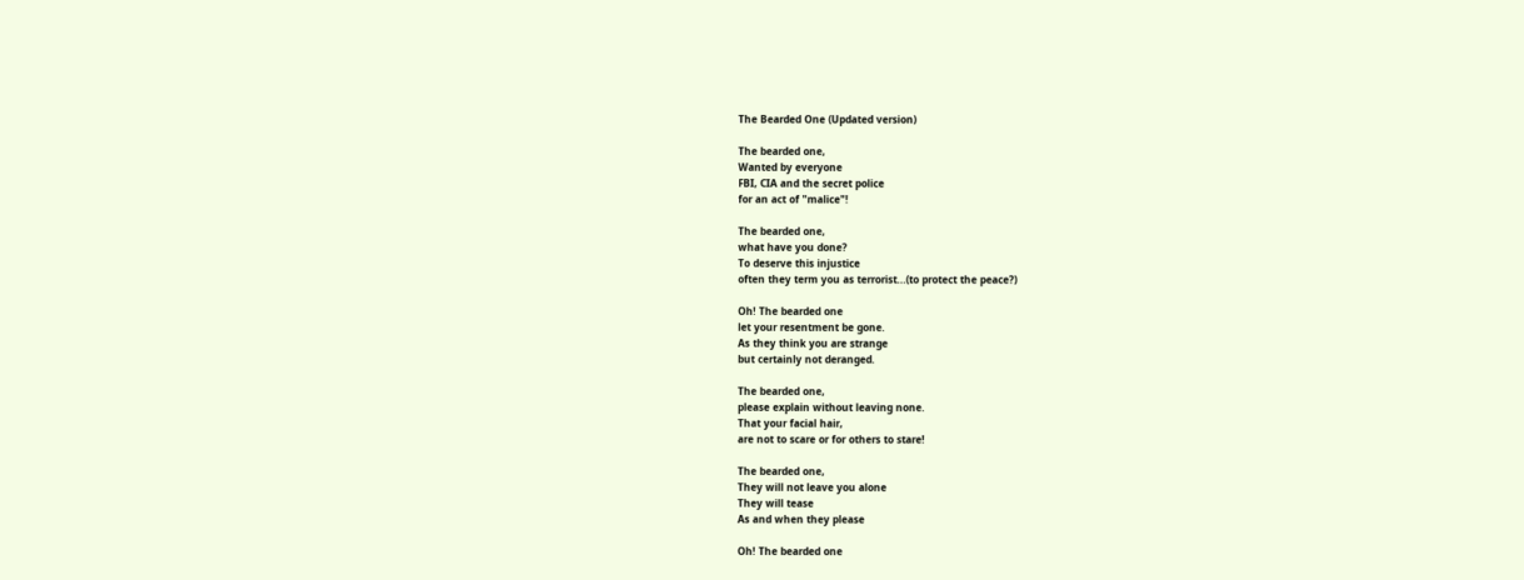The Bearded One (Updated version)

The bearded one,
Wanted by everyone
FBI, CIA and the secret police
for an act of "malice"!

The bearded one,
what have you done?
To deserve this injustice
often they term you as terrorist...(to protect the peace?)

Oh! The bearded one
let your resentment be gone.
As they think you are strange
but certainly not deranged.

The bearded one,
please explain without leaving none.
That your facial hair,
are not to scare or for others to stare!

The bearded one,
They will not leave you alone
They will tease
As and when they please

Oh! The bearded one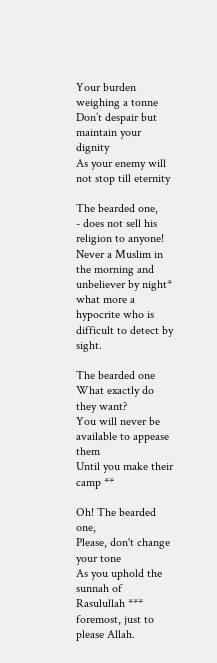Your burden weighing a tonne
Don’t despair but maintain your dignity
As your enemy will not stop till eternity

The bearded one,
- does not sell his religion to anyone!
Never a Muslim in the morning and unbeliever by night*
what more a hypocrite who is difficult to detect by sight.

The bearded one
What exactly do they want?
You will never be available to appease them
Until you make their camp **

Oh! The bearded one,
Please, don't change your tone
As you uphold the sunnah of Rasulullah ***
foremost, just to please Allah.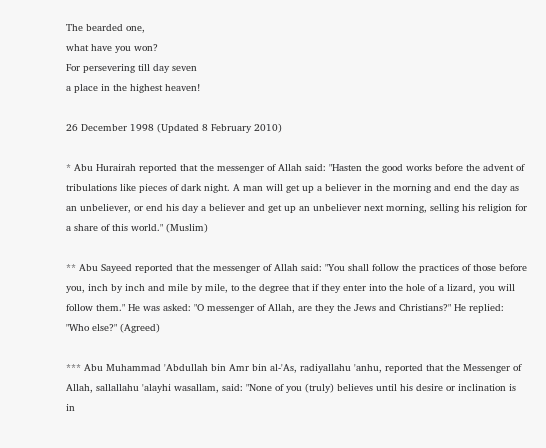The bearded one,
what have you won?
For persevering till day seven
a place in the highest heaven!

26 December 1998 (Updated 8 February 2010)

* Abu Hurairah reported that the messenger of Allah said: "Hasten the good works before the advent of tribulations like pieces of dark night. A man will get up a believer in the morning and end the day as an unbeliever, or end his day a believer and get up an unbeliever next morning, selling his religion for a share of this world." (Muslim)

** Abu Sayeed reported that the messenger of Allah said: "You shall follow the practices of those before you, inch by inch and mile by mile, to the degree that if they enter into the hole of a lizard, you will follow them." He was asked: "O messenger of Allah, are they the Jews and Christians?" He replied: "Who else?" (Agreed)

*** Abu Muhammad 'Abdullah bin Amr bin al-'As, radiyallahu 'anhu, reported that the Messenger of Allah, sallallahu 'alayhi wasallam, said: "None of you (truly) believes until his desire or inclination is in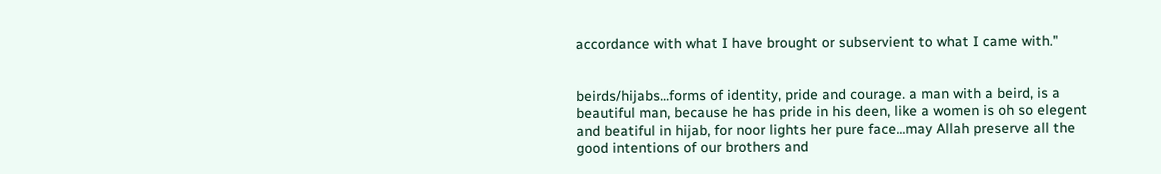accordance with what I have brought or subservient to what I came with."


beirds/hijabs...forms of identity, pride and courage. a man with a beird, is a beautiful man, because he has pride in his deen, like a women is oh so elegent and beatiful in hijab, for noor lights her pure face...may Allah preserve all the good intentions of our brothers and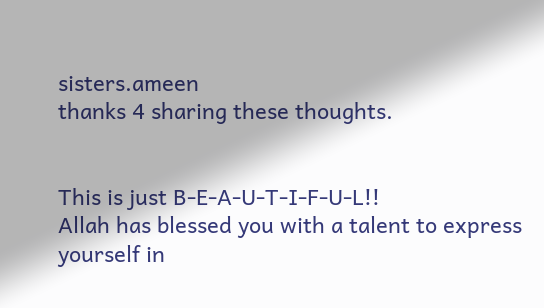sisters.ameen
thanks 4 sharing these thoughts.


This is just B-E-A-U-T-I-F-U-L!!
Allah has blessed you with a talent to express yourself in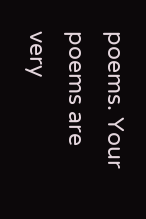poems. Your poems are very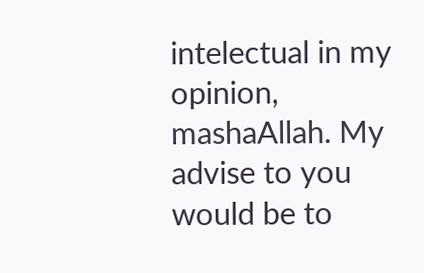intelectual in my opinion, mashaAllah. My advise to you would be to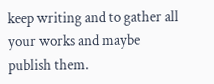keep writing and to gather all your works and maybe publish them.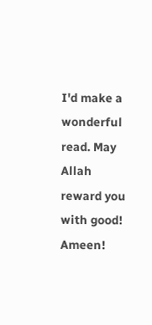I'd make a wonderful read. May Allah reward you with good! Ameen!